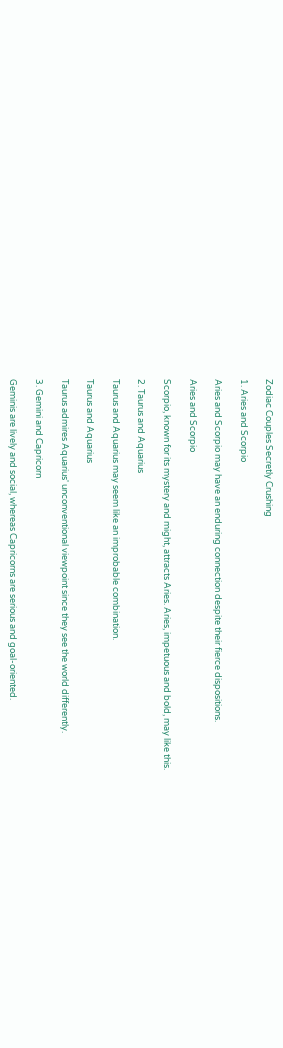Zodiac Couples Secretly Crushing

1. Aries and Scorpio

Aries and Scorpio may have an enduring connection despite their fierce dispositions.

Aries and Scorpio

Scorpio, known for its mystery and might, attracts Aries. Aries, impetuous and bold, may like this.

2. Taurus and Aquarius

Taurus and Aquarius may seem like an improbable combination.

Taurus and Aquarius

Taurus admires Aquarius' unconventional viewpoint since they see the world differently.

3. Gemini and Capricorn

Geminis are lively and social, whereas Capricorns are serious and goal-oriented.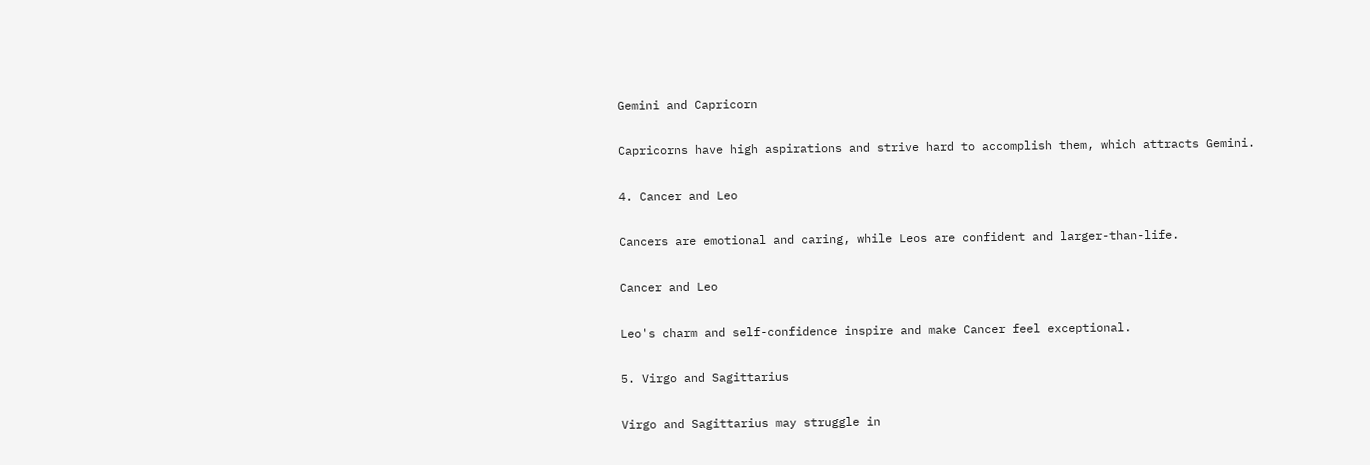Gemini and Capricorn

Capricorns have high aspirations and strive hard to accomplish them, which attracts Gemini.

4. Cancer and Leo

Cancers are emotional and caring, while Leos are confident and larger-than-life.

Cancer and Leo

Leo's charm and self-confidence inspire and make Cancer feel exceptional.

5. Virgo and Sagittarius

Virgo and Sagittarius may struggle in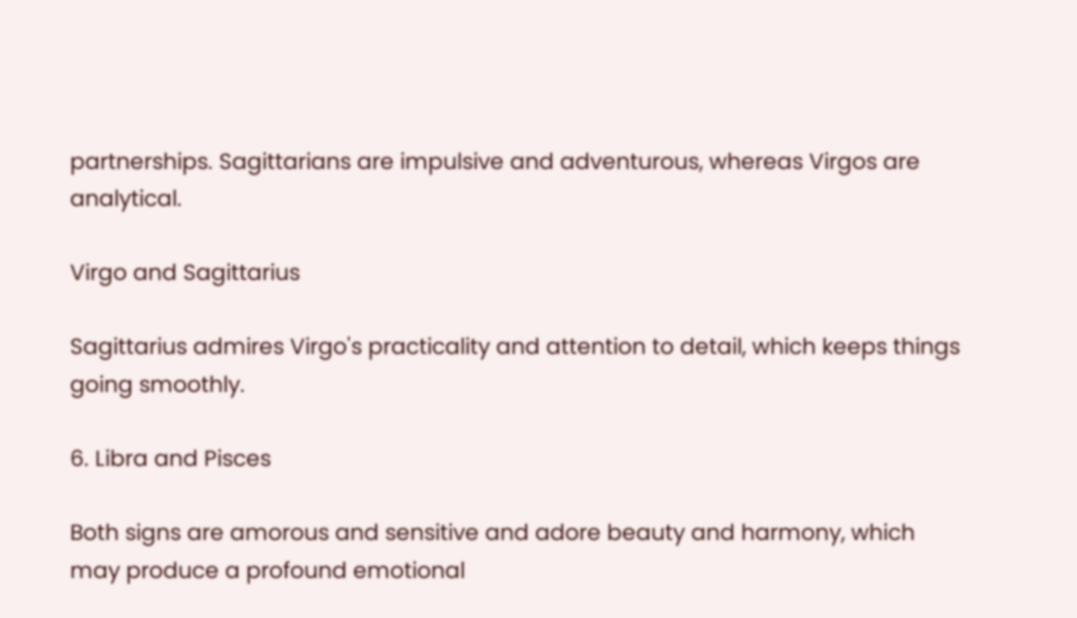partnerships. Sagittarians are impulsive and adventurous, whereas Virgos are analytical.

Virgo and Sagittarius

Sagittarius admires Virgo's practicality and attention to detail, which keeps things going smoothly.

6. Libra and Pisces

Both signs are amorous and sensitive and adore beauty and harmony, which may produce a profound emotional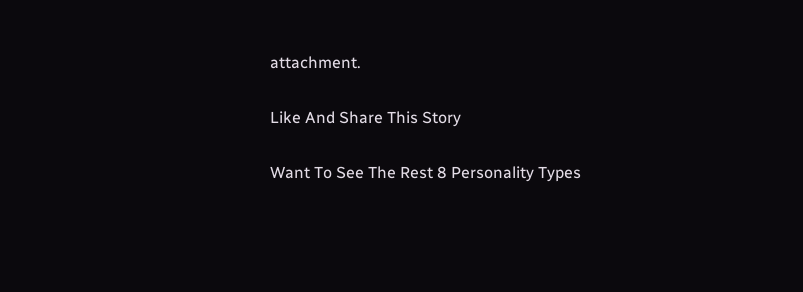attachment.

Like And Share This Story

Want To See The Rest 8 Personality Types